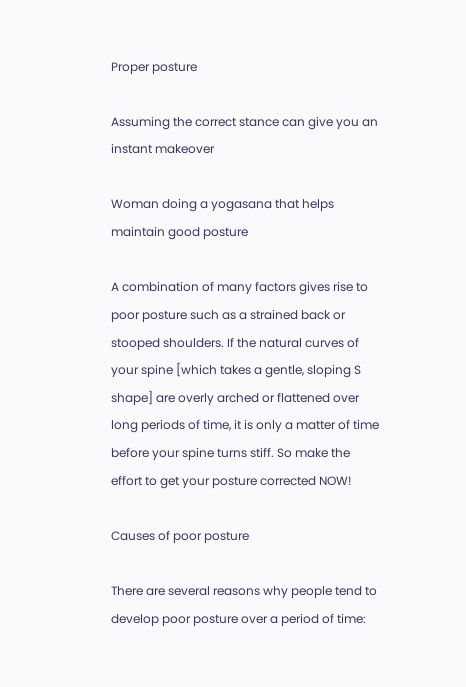Proper posture

Assuming the correct stance can give you an instant makeover

Woman doing a yogasana that helps maintain good posture

A combination of many factors gives rise to poor posture such as a strained back or stooped shoulders. If the natural curves of your spine [which takes a gentle, sloping S shape] are overly arched or flattened over long periods of time, it is only a matter of time before your spine turns stiff. So make the effort to get your posture corrected NOW!

Causes of poor posture

There are several reasons why people tend to develop poor posture over a period of time: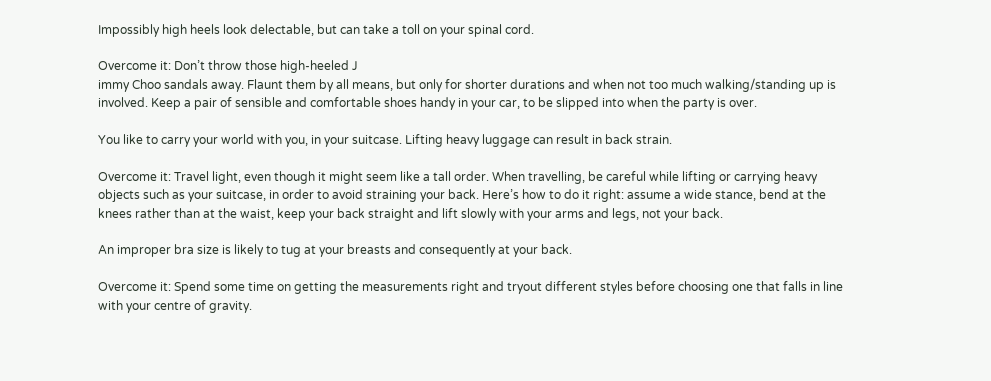Impossibly high heels look delectable, but can take a toll on your spinal cord.

Overcome it: Don’t throw those high-heeled J
immy Choo sandals away. Flaunt them by all means, but only for shorter durations and when not too much walking/standing up is involved. Keep a pair of sensible and comfortable shoes handy in your car, to be slipped into when the party is over.

You like to carry your world with you, in your suitcase. Lifting heavy luggage can result in back strain.

Overcome it: Travel light, even though it might seem like a tall order. When travelling, be careful while lifting or carrying heavy objects such as your suitcase, in order to avoid straining your back. Here’s how to do it right: assume a wide stance, bend at the knees rather than at the waist, keep your back straight and lift slowly with your arms and legs, not your back.

An improper bra size is likely to tug at your breasts and consequently at your back.

Overcome it: Spend some time on getting the measurements right and tryout different styles before choosing one that falls in line with your centre of gravity.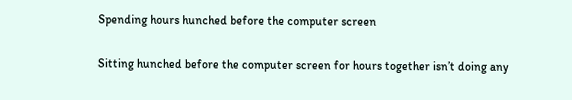Spending hours hunched before the computer screen

Sitting hunched before the computer screen for hours together isn’t doing any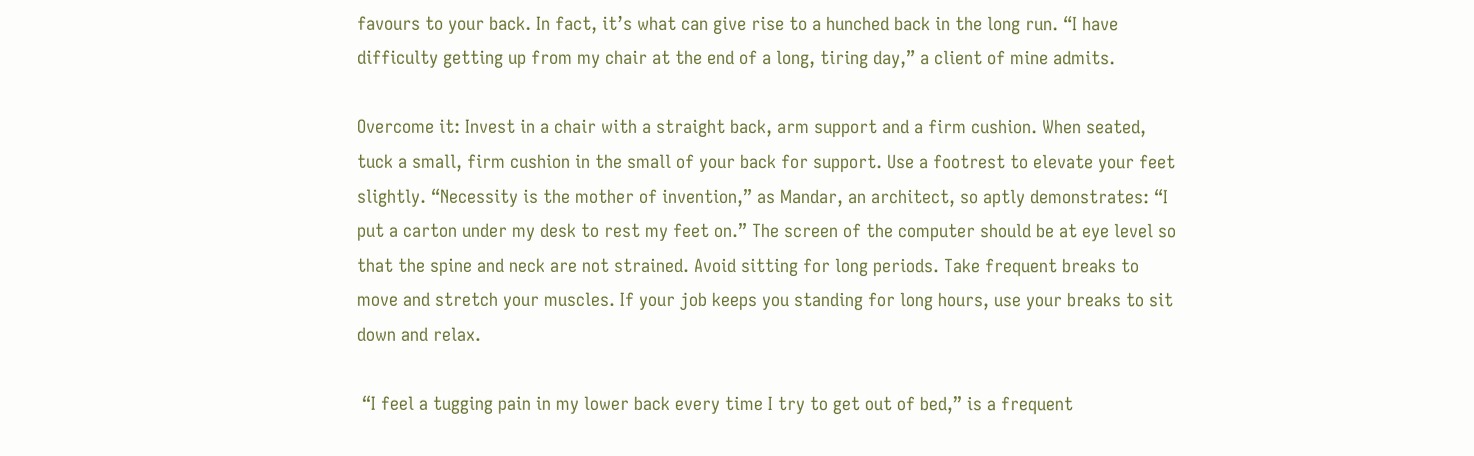favours to your back. In fact, it’s what can give rise to a hunched back in the long run. “I have difficulty getting up from my chair at the end of a long, tiring day,” a client of mine admits.

Overcome it: Invest in a chair with a straight back, arm support and a firm cushion. When seated, tuck a small, firm cushion in the small of your back for support. Use a footrest to elevate your feet slightly. “Necessity is the mother of invention,” as Mandar, an architect, so aptly demonstrates: “I put a carton under my desk to rest my feet on.” The screen of the computer should be at eye level so that the spine and neck are not strained. Avoid sitting for long periods. Take frequent breaks to move and stretch your muscles. If your job keeps you standing for long hours, use your breaks to sit down and relax.

 “I feel a tugging pain in my lower back every time I try to get out of bed,” is a frequent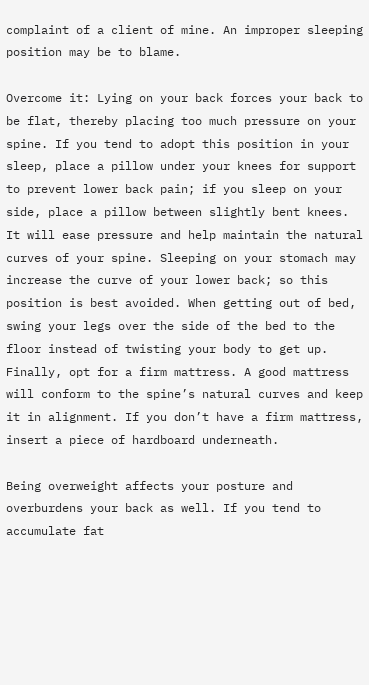complaint of a client of mine. An improper sleeping position may be to blame.

Overcome it: Lying on your back forces your back to be flat, thereby placing too much pressure on your spine. If you tend to adopt this position in your sleep, place a pillow under your knees for support to prevent lower back pain; if you sleep on your side, place a pillow between slightly bent knees. It will ease pressure and help maintain the natural curves of your spine. Sleeping on your stomach may increase the curve of your lower back; so this position is best avoided. When getting out of bed, swing your legs over the side of the bed to the floor instead of twisting your body to get up. Finally, opt for a firm mattress. A good mattress will conform to the spine’s natural curves and keep it in alignment. If you don’t have a firm mattress, insert a piece of hardboard underneath.

Being overweight affects your posture and overburdens your back as well. If you tend to accumulate fat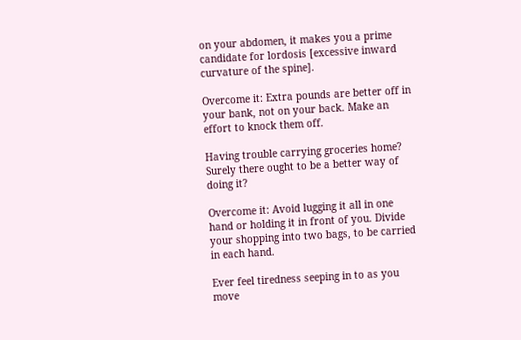on your abdomen, it makes you a prime candidate for lordosis [excessive inward curvature of the spine].

Overcome it: Extra pounds are better off in your bank, not on your back. Make an effort to knock them off.

Having trouble carrying groceries home? Surely there ought to be a better way of doing it?

Overcome it: Avoid lugging it all in one hand or holding it in front of you. Divide your shopping into two bags, to be carried in each hand.

Ever feel tiredness seeping in to as you move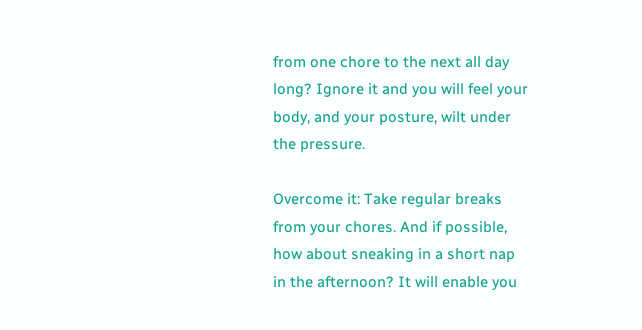from one chore to the next all day long? Ignore it and you will feel your body, and your posture, wilt under the pressure.

Overcome it: Take regular breaks from your chores. And if possible, how about sneaking in a short nap in the afternoon? It will enable you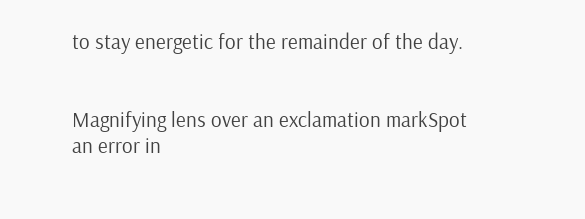to stay energetic for the remainder of the day.


Magnifying lens over an exclamation markSpot an error in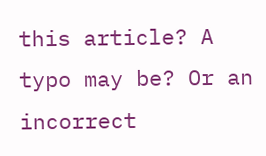this article? A typo may be? Or an incorrect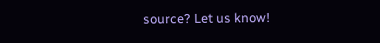source? Let us know!